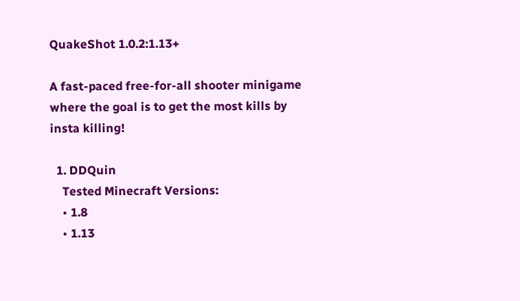QuakeShot 1.0.2:1.13+

A fast-paced free-for-all shooter minigame where the goal is to get the most kills by insta killing!

  1. DDQuin
    Tested Minecraft Versions:
    • 1.8
    • 1.13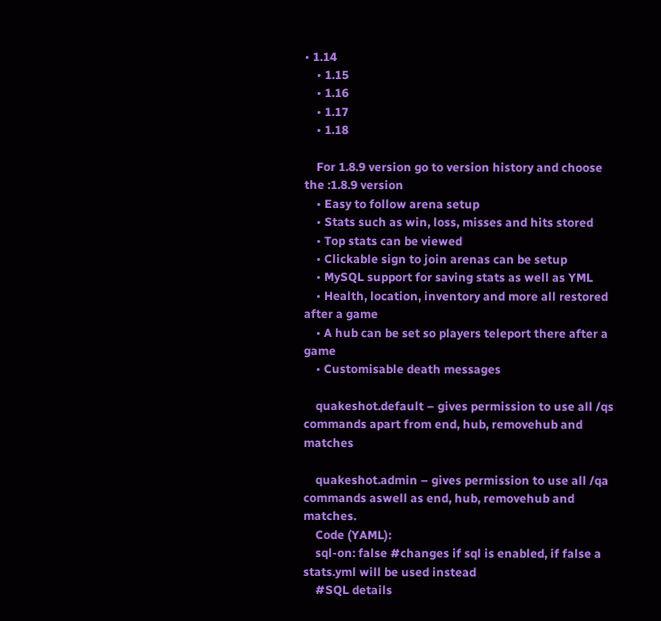• 1.14
    • 1.15
    • 1.16
    • 1.17
    • 1.18

    For 1.8.9 version go to version history and choose the :1.8.9 version
    • Easy to follow arena setup
    • Stats such as win, loss, misses and hits stored
    • Top stats can be viewed
    • Clickable sign to join arenas can be setup
    • MySQL support for saving stats as well as YML
    • Health, location, inventory and more all restored after a game
    • A hub can be set so players teleport there after a game
    • Customisable death messages

    quakeshot.default – gives permission to use all /qs commands apart from end, hub, removehub and matches

    quakeshot.admin – gives permission to use all /qa commands aswell as end, hub, removehub and matches.
    Code (YAML):
    sql-on: false #changes if sql is enabled, if false a stats.yml will be used instead
    #SQL details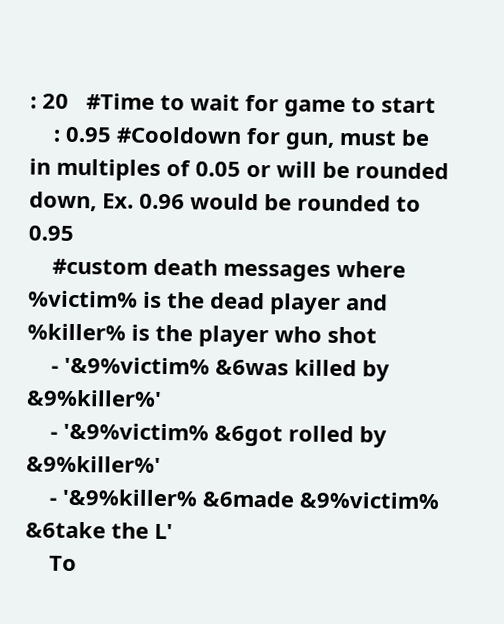: 20   #Time to wait for game to start
    : 0.95 #Cooldown for gun, must be in multiples of 0.05 or will be rounded down, Ex. 0.96 would be rounded to 0.95
    #custom death messages where %victim% is the dead player and %killer% is the player who shot
    - '&9%victim% &6was killed by &9%killer%'
    - '&9%victim% &6got rolled by &9%killer%'
    - '&9%killer% &6made &9%victim% &6take the L'
    To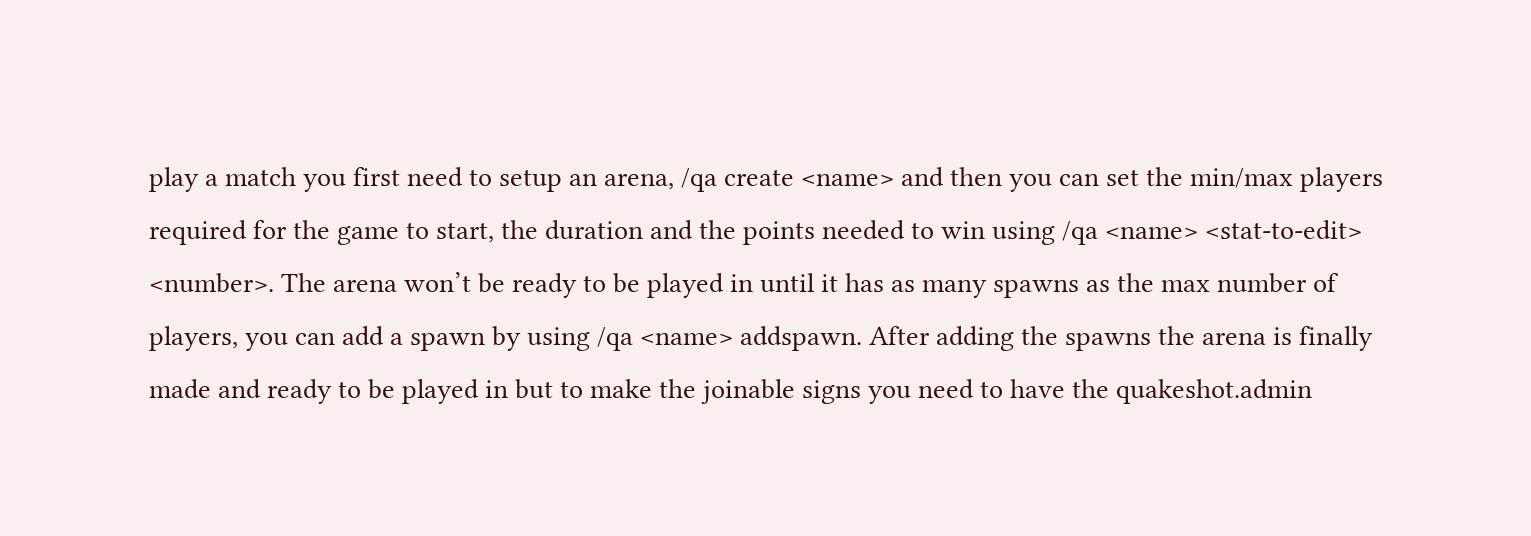play a match you first need to setup an arena, /qa create <name> and then you can set the min/max players required for the game to start, the duration and the points needed to win using /qa <name> <stat-to-edit> <number>. The arena won’t be ready to be played in until it has as many spawns as the max number of players, you can add a spawn by using /qa <name> addspawn. After adding the spawns the arena is finally made and ready to be played in but to make the joinable signs you need to have the quakeshot.admin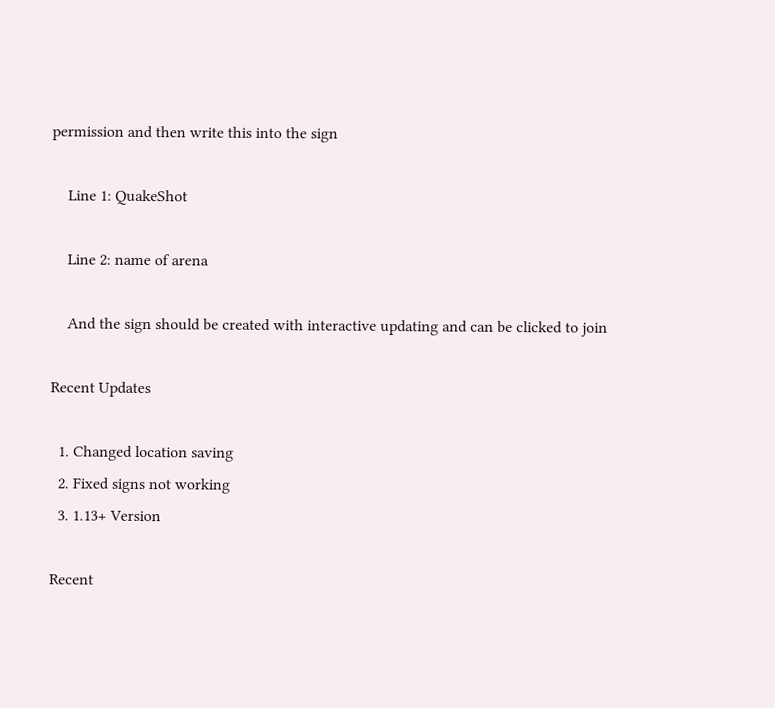permission and then write this into the sign

    Line 1: QuakeShot

    Line 2: name of arena

    And the sign should be created with interactive updating and can be clicked to join

Recent Updates

  1. Changed location saving
  2. Fixed signs not working
  3. 1.13+ Version

Recent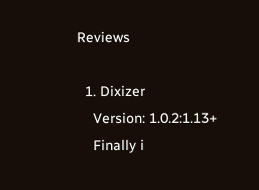Reviews

  1. Dixizer
    Version: 1.0.2:1.13+
    Finally i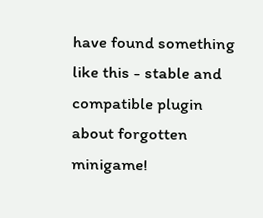have found something like this - stable and compatible plugin about forgotten minigame!